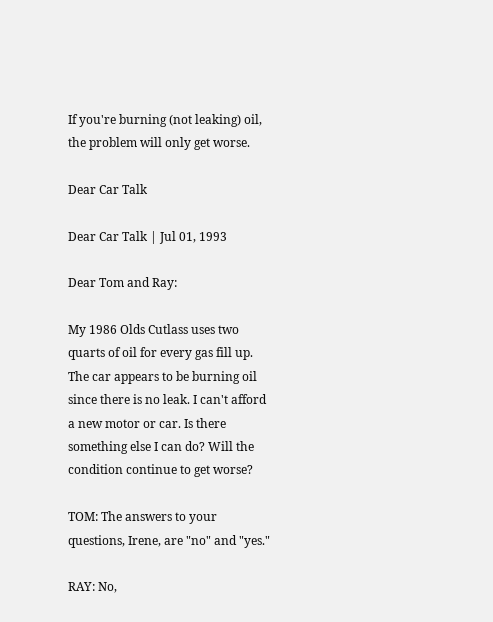If you're burning (not leaking) oil, the problem will only get worse.

Dear Car Talk

Dear Car Talk | Jul 01, 1993

Dear Tom and Ray:

My 1986 Olds Cutlass uses two quarts of oil for every gas fill up. The car appears to be burning oil since there is no leak. I can't afford a new motor or car. Is there something else I can do? Will the condition continue to get worse?

TOM: The answers to your questions, Irene, are "no" and "yes."

RAY: No,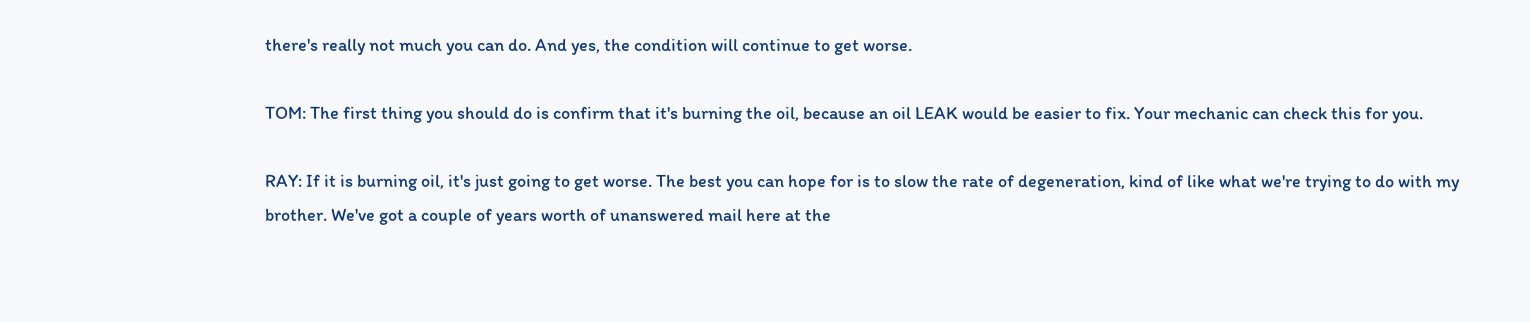there's really not much you can do. And yes, the condition will continue to get worse.

TOM: The first thing you should do is confirm that it's burning the oil, because an oil LEAK would be easier to fix. Your mechanic can check this for you.

RAY: If it is burning oil, it's just going to get worse. The best you can hope for is to slow the rate of degeneration, kind of like what we're trying to do with my brother. We've got a couple of years worth of unanswered mail here at the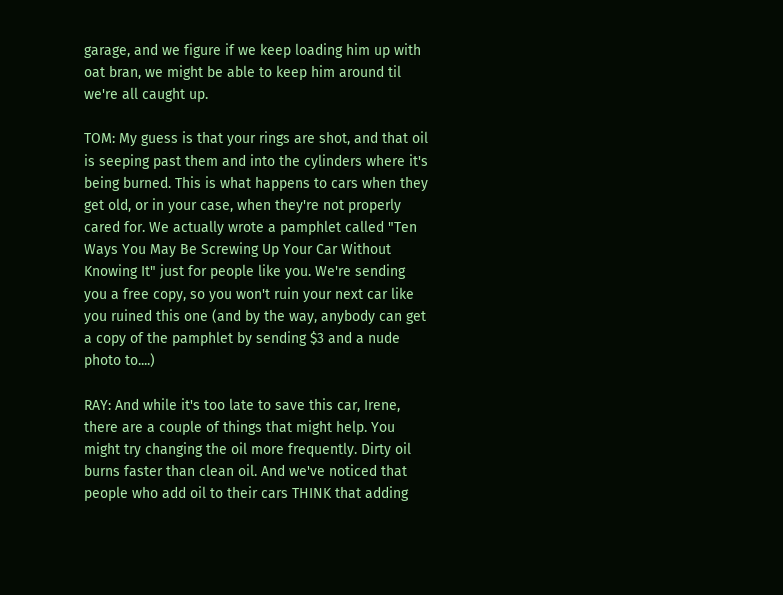garage, and we figure if we keep loading him up with oat bran, we might be able to keep him around til we're all caught up.

TOM: My guess is that your rings are shot, and that oil is seeping past them and into the cylinders where it's being burned. This is what happens to cars when they get old, or in your case, when they're not properly cared for. We actually wrote a pamphlet called "Ten Ways You May Be Screwing Up Your Car Without Knowing It" just for people like you. We're sending you a free copy, so you won't ruin your next car like you ruined this one (and by the way, anybody can get a copy of the pamphlet by sending $3 and a nude photo to....)

RAY: And while it's too late to save this car, Irene, there are a couple of things that might help. You might try changing the oil more frequently. Dirty oil burns faster than clean oil. And we've noticed that people who add oil to their cars THINK that adding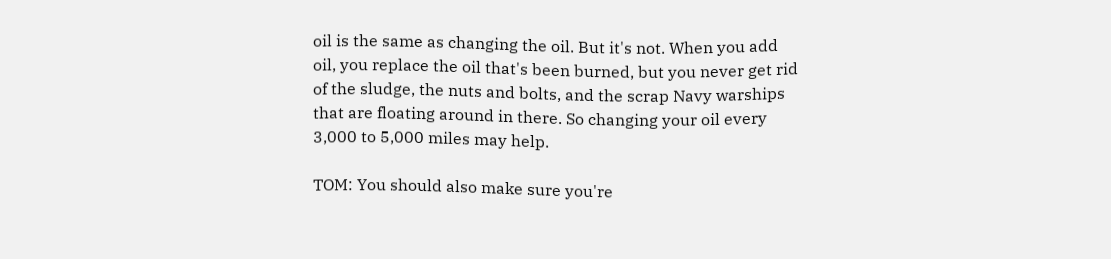oil is the same as changing the oil. But it's not. When you add oil, you replace the oil that's been burned, but you never get rid of the sludge, the nuts and bolts, and the scrap Navy warships that are floating around in there. So changing your oil every 3,000 to 5,000 miles may help.

TOM: You should also make sure you're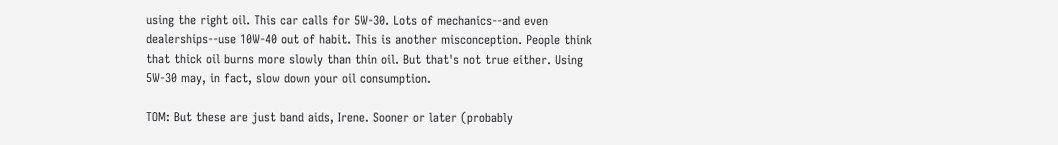using the right oil. This car calls for 5W-30. Lots of mechanics--and even dealerships--use 10W-40 out of habit. This is another misconception. People think that thick oil burns more slowly than thin oil. But that's not true either. Using 5W-30 may, in fact, slow down your oil consumption.

TOM: But these are just band aids, Irene. Sooner or later (probably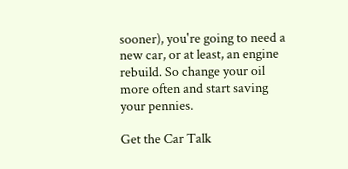sooner), you're going to need a new car, or at least, an engine rebuild. So change your oil more often and start saving your pennies.

Get the Car Talk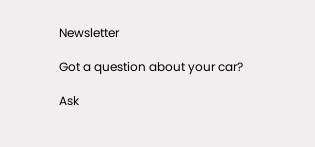Newsletter

Got a question about your car?

Ask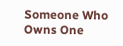Someone Who Owns One